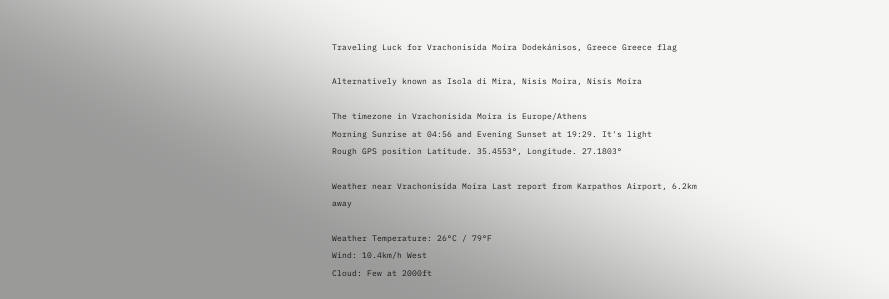Traveling Luck for Vrachonisída Moíra Dodekánisos, Greece Greece flag

Alternatively known as Isola di Mira, Nisis Moira, Nisís Moíra

The timezone in Vrachonisida Moira is Europe/Athens
Morning Sunrise at 04:56 and Evening Sunset at 19:29. It's light
Rough GPS position Latitude. 35.4553°, Longitude. 27.1803°

Weather near Vrachonisída Moíra Last report from Karpathos Airport, 6.2km away

Weather Temperature: 26°C / 79°F
Wind: 10.4km/h West
Cloud: Few at 2000ft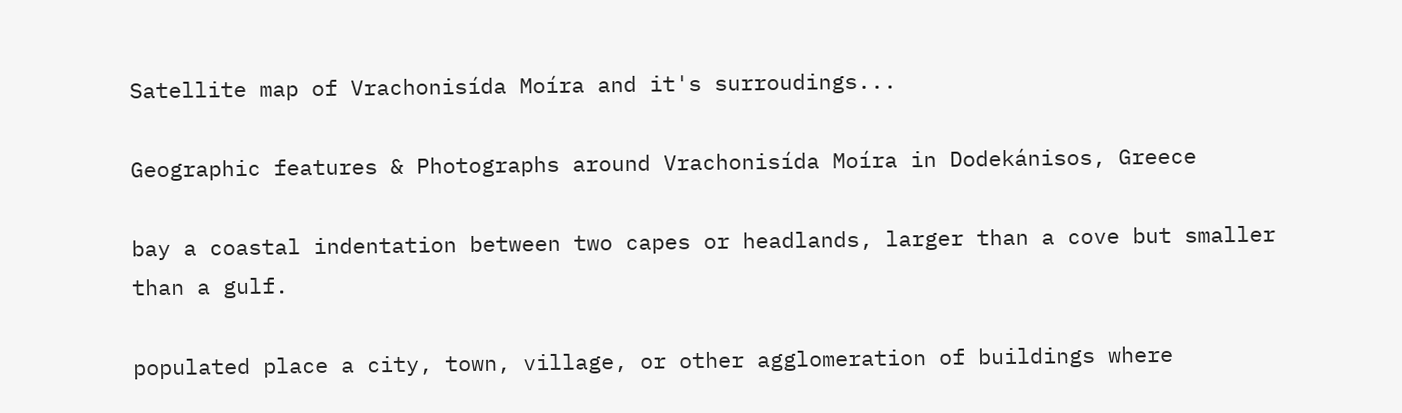Satellite map of Vrachonisída Moíra and it's surroudings...

Geographic features & Photographs around Vrachonisída Moíra in Dodekánisos, Greece

bay a coastal indentation between two capes or headlands, larger than a cove but smaller than a gulf.

populated place a city, town, village, or other agglomeration of buildings where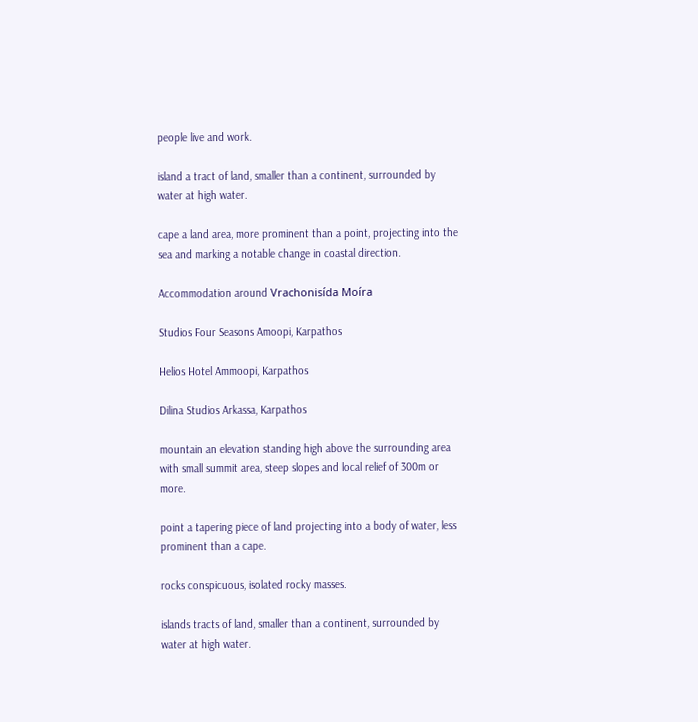people live and work.

island a tract of land, smaller than a continent, surrounded by water at high water.

cape a land area, more prominent than a point, projecting into the sea and marking a notable change in coastal direction.

Accommodation around Vrachonisída Moíra

Studios Four Seasons Amoopi, Karpathos

Helios Hotel Ammoopi, Karpathos

Dilina Studios Arkassa, Karpathos

mountain an elevation standing high above the surrounding area with small summit area, steep slopes and local relief of 300m or more.

point a tapering piece of land projecting into a body of water, less prominent than a cape.

rocks conspicuous, isolated rocky masses.

islands tracts of land, smaller than a continent, surrounded by water at high water.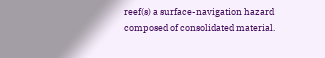reef(s) a surface-navigation hazard composed of consolidated material.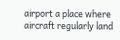airport a place where aircraft regularly land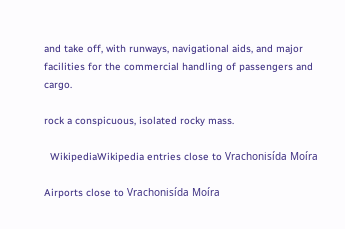and take off, with runways, navigational aids, and major facilities for the commercial handling of passengers and cargo.

rock a conspicuous, isolated rocky mass.

  WikipediaWikipedia entries close to Vrachonisída Moíra

Airports close to Vrachonisída Moíra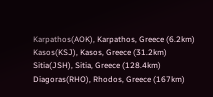Karpathos(AOK), Karpathos, Greece (6.2km)
Kasos(KSJ), Kasos, Greece (31.2km)
Sitia(JSH), Sitia, Greece (128.4km)
Diagoras(RHO), Rhodos, Greece (167km)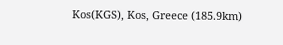Kos(KGS), Kos, Greece (185.9km)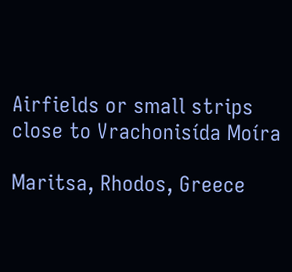Airfields or small strips close to Vrachonisída Moíra

Maritsa, Rhodos, Greece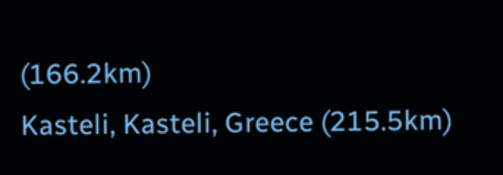(166.2km)
Kasteli, Kasteli, Greece (215.5km)